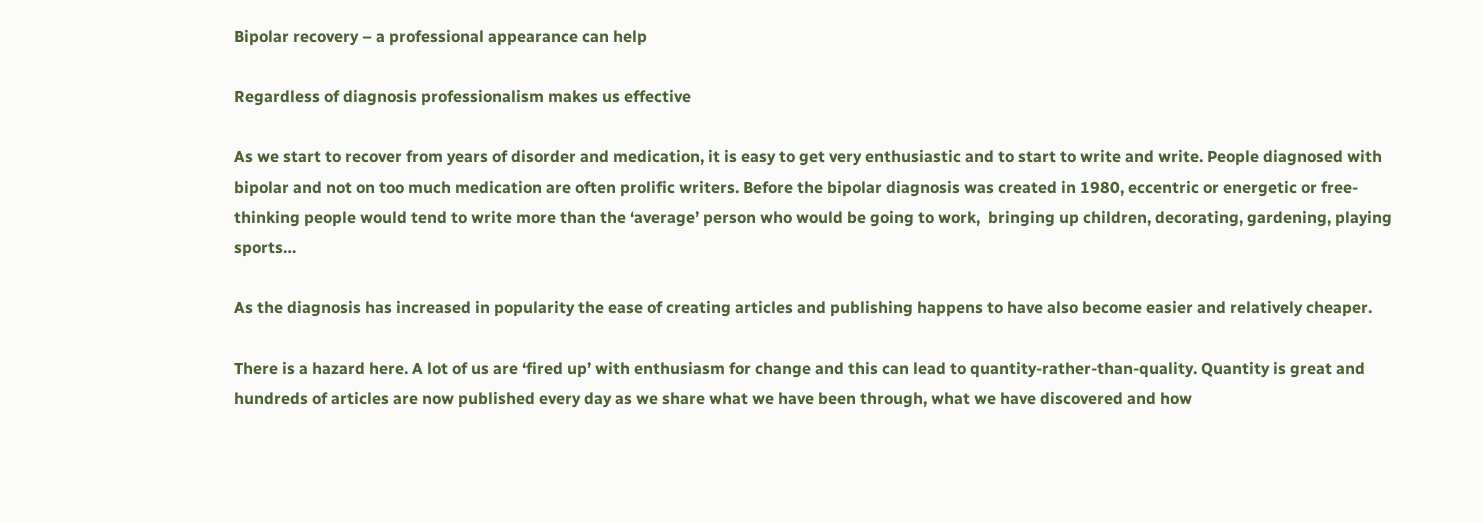Bipolar recovery – a professional appearance can help

Regardless of diagnosis professionalism makes us effective

As we start to recover from years of disorder and medication, it is easy to get very enthusiastic and to start to write and write. People diagnosed with bipolar and not on too much medication are often prolific writers. Before the bipolar diagnosis was created in 1980, eccentric or energetic or free-thinking people would tend to write more than the ‘average’ person who would be going to work,  bringing up children, decorating, gardening, playing sports…

As the diagnosis has increased in popularity the ease of creating articles and publishing happens to have also become easier and relatively cheaper.

There is a hazard here. A lot of us are ‘fired up’ with enthusiasm for change and this can lead to quantity-rather-than-quality. Quantity is great and hundreds of articles are now published every day as we share what we have been through, what we have discovered and how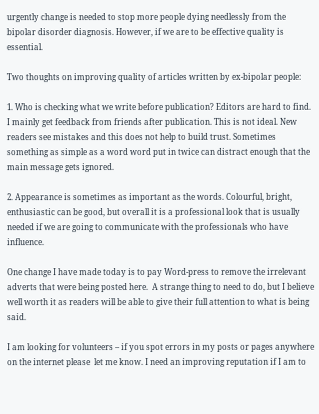urgently change is needed to stop more people dying needlessly from the bipolar disorder diagnosis. However, if we are to be effective quality is essential.

Two thoughts on improving quality of articles written by ex-bipolar people:

1. Who is checking what we write before publication? Editors are hard to find. I mainly get feedback from friends after publication. This is not ideal. New readers see mistakes and this does not help to build trust. Sometimes something as simple as a word word put in twice can distract enough that the main message gets ignored.

2. Appearance is sometimes as important as the words. Colourful, bright, enthusiastic can be good, but overall it is a professional look that is usually needed if we are going to communicate with the professionals who have influence.

One change I have made today is to pay Word-press to remove the irrelevant adverts that were being posted here.  A strange thing to need to do, but I believe well worth it as readers will be able to give their full attention to what is being said.

I am looking for volunteers – if you spot errors in my posts or pages anywhere on the internet please  let me know. I need an improving reputation if I am to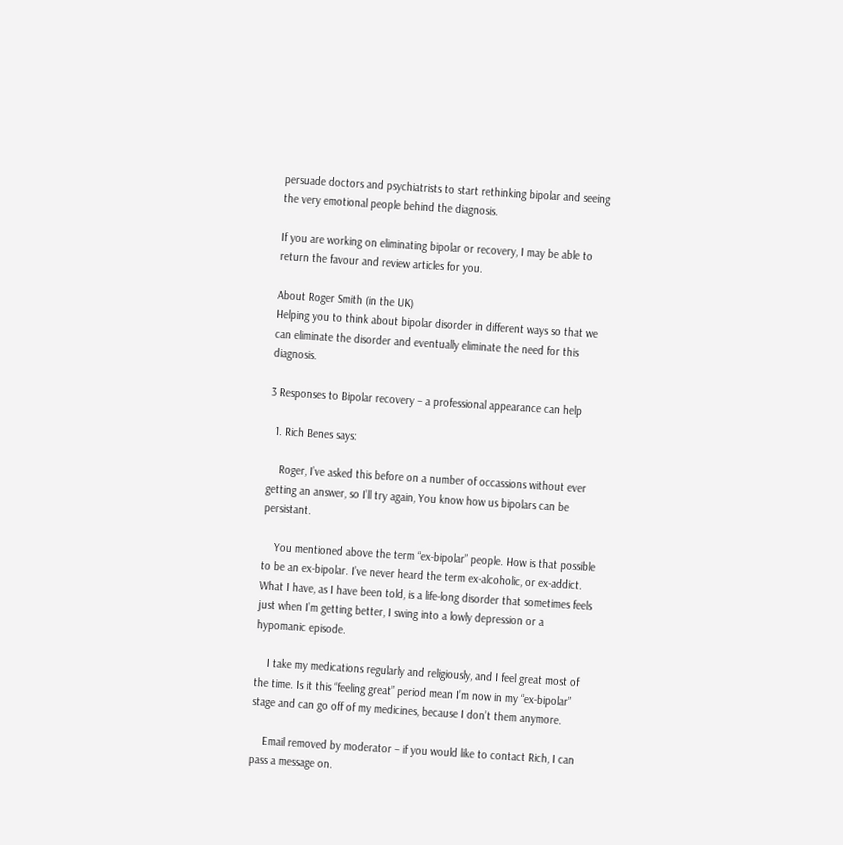persuade doctors and psychiatrists to start rethinking bipolar and seeing the very emotional people behind the diagnosis.

If you are working on eliminating bipolar or recovery, I may be able to return the favour and review articles for you.

About Roger Smith (in the UK)
Helping you to think about bipolar disorder in different ways so that we can eliminate the disorder and eventually eliminate the need for this diagnosis.

3 Responses to Bipolar recovery – a professional appearance can help

  1. Rich Benes says:

    Roger, I’ve asked this before on a number of occassions without ever getting an answer, so I’ll try again, You know how us bipolars can be persistant.

    You mentioned above the term “ex-bipolar” people. How is that possible to be an ex-bipolar. I’ve never heard the term ex-alcoholic, or ex-addict. What I have, as I have been told, is a life-long disorder that sometimes feels just when I’m getting better, I swing into a lowly depression or a hypomanic episode.

    I take my medications regularly and religiously, and I feel great most of the time. Is it this “feeling great” period mean I’m now in my “ex-bipolar” stage and can go off of my medicines, because I don’t them anymore.

    Email removed by moderator – if you would like to contact Rich, I can pass a message on.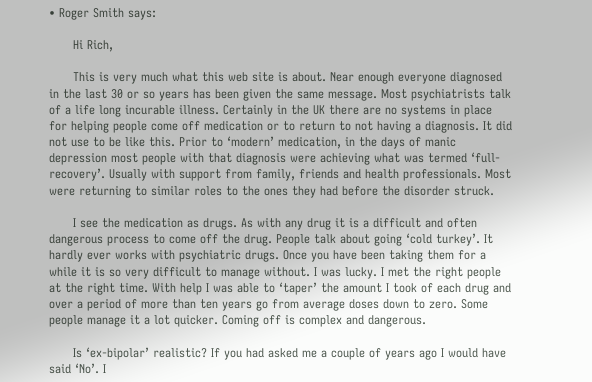• Roger Smith says:

      Hi Rich,

      This is very much what this web site is about. Near enough everyone diagnosed in the last 30 or so years has been given the same message. Most psychiatrists talk of a life long incurable illness. Certainly in the UK there are no systems in place for helping people come off medication or to return to not having a diagnosis. It did not use to be like this. Prior to ‘modern’ medication, in the days of manic depression most people with that diagnosis were achieving what was termed ‘full-recovery’. Usually with support from family, friends and health professionals. Most were returning to similar roles to the ones they had before the disorder struck.

      I see the medication as drugs. As with any drug it is a difficult and often dangerous process to come off the drug. People talk about going ‘cold turkey’. It hardly ever works with psychiatric drugs. Once you have been taking them for a while it is so very difficult to manage without. I was lucky. I met the right people at the right time. With help I was able to ‘taper’ the amount I took of each drug and over a period of more than ten years go from average doses down to zero. Some people manage it a lot quicker. Coming off is complex and dangerous.

      Is ‘ex-bipolar’ realistic? If you had asked me a couple of years ago I would have said ‘No’. I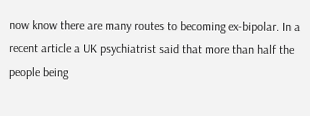now know there are many routes to becoming ex-bipolar. In a recent article a UK psychiatrist said that more than half the people being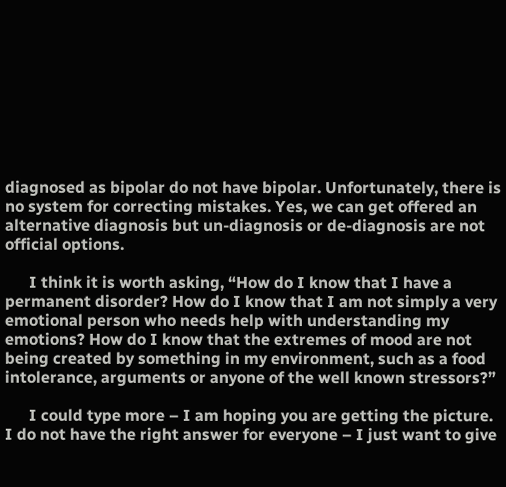diagnosed as bipolar do not have bipolar. Unfortunately, there is no system for correcting mistakes. Yes, we can get offered an alternative diagnosis but un-diagnosis or de-diagnosis are not official options.

      I think it is worth asking, “How do I know that I have a permanent disorder? How do I know that I am not simply a very emotional person who needs help with understanding my emotions? How do I know that the extremes of mood are not being created by something in my environment, such as a food intolerance, arguments or anyone of the well known stressors?”

      I could type more – I am hoping you are getting the picture. I do not have the right answer for everyone – I just want to give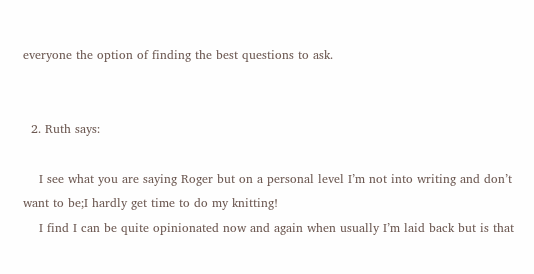everyone the option of finding the best questions to ask.


  2. Ruth says:

    I see what you are saying Roger but on a personal level I’m not into writing and don’t want to be;I hardly get time to do my knitting!
    I find I can be quite opinionated now and again when usually I’m laid back but is that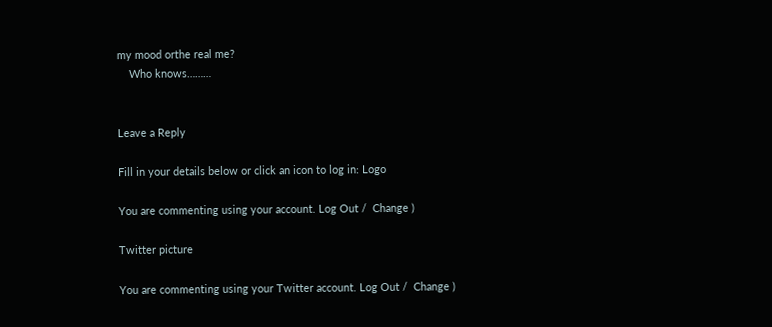my mood orthe real me?
    Who knows………


Leave a Reply

Fill in your details below or click an icon to log in: Logo

You are commenting using your account. Log Out /  Change )

Twitter picture

You are commenting using your Twitter account. Log Out /  Change )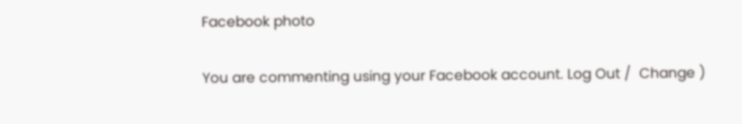Facebook photo

You are commenting using your Facebook account. Log Out /  Change )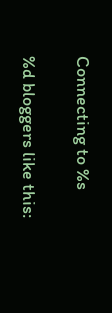Connecting to %s

%d bloggers like this: